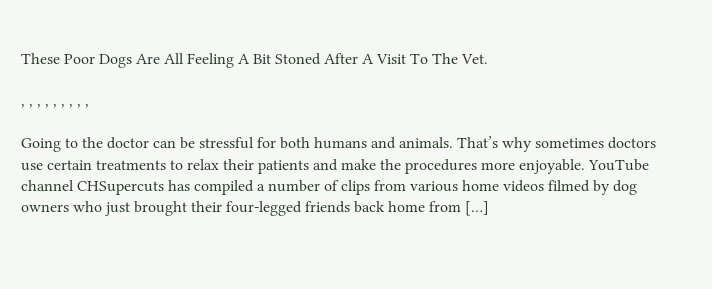These Poor Dogs Are All Feeling A Bit Stoned After A Visit To The Vet.

, , , , , , , , ,

Going to the doctor can be stressful for both humans and animals. That’s why sometimes doctors use certain treatments to relax their patients and make the procedures more enjoyable. YouTube channel CHSupercuts has compiled a number of clips from various home videos filmed by dog owners who just brought their four-legged friends back home from […]